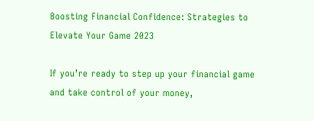Boosting Financial Confidence: Strategies to Elevate Your Game 2023

If you’re ready to step up your financial game and take control of your money,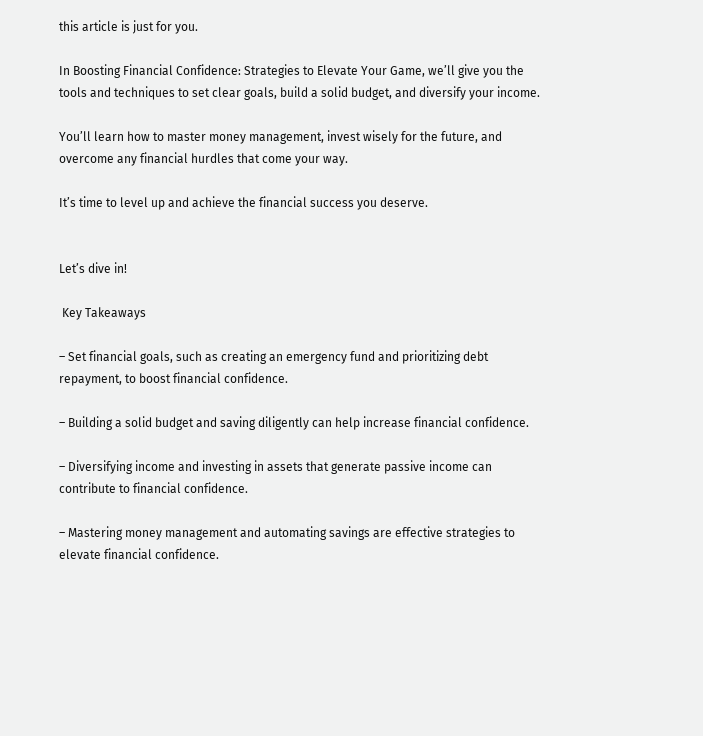this article is just for you.

In Boosting Financial Confidence: Strategies to Elevate Your Game, we’ll give you the tools and techniques to set clear goals, build a solid budget, and diversify your income.

You’ll learn how to master money management, invest wisely for the future, and overcome any financial hurdles that come your way.

It’s time to level up and achieve the financial success you deserve.


Let’s dive in!

 Key Takeaways

– Set financial goals, such as creating an emergency fund and prioritizing debt repayment, to boost financial confidence.

– Building a solid budget and saving diligently can help increase financial confidence.

– Diversifying income and investing in assets that generate passive income can contribute to financial confidence.

– Mastering money management and automating savings are effective strategies to elevate financial confidence.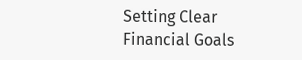Setting Clear Financial Goals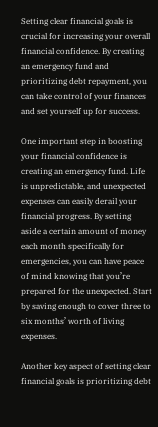Setting clear financial goals is crucial for increasing your overall financial confidence. By creating an emergency fund and prioritizing debt repayment, you can take control of your finances and set yourself up for success.

One important step in boosting your financial confidence is creating an emergency fund. Life is unpredictable, and unexpected expenses can easily derail your financial progress. By setting aside a certain amount of money each month specifically for emergencies, you can have peace of mind knowing that you’re prepared for the unexpected. Start by saving enough to cover three to six months’ worth of living expenses.

Another key aspect of setting clear financial goals is prioritizing debt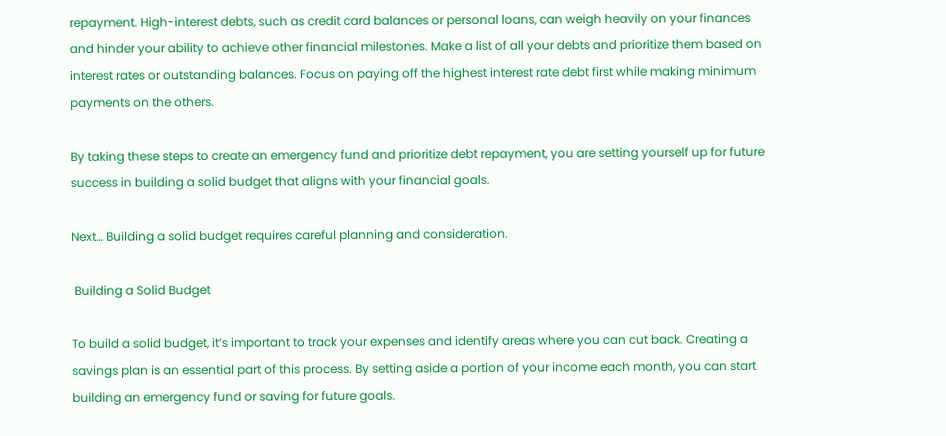repayment. High-interest debts, such as credit card balances or personal loans, can weigh heavily on your finances and hinder your ability to achieve other financial milestones. Make a list of all your debts and prioritize them based on interest rates or outstanding balances. Focus on paying off the highest interest rate debt first while making minimum payments on the others.

By taking these steps to create an emergency fund and prioritize debt repayment, you are setting yourself up for future success in building a solid budget that aligns with your financial goals.

Next… Building a solid budget requires careful planning and consideration.

 Building a Solid Budget

To build a solid budget, it’s important to track your expenses and identify areas where you can cut back. Creating a savings plan is an essential part of this process. By setting aside a portion of your income each month, you can start building an emergency fund or saving for future goals.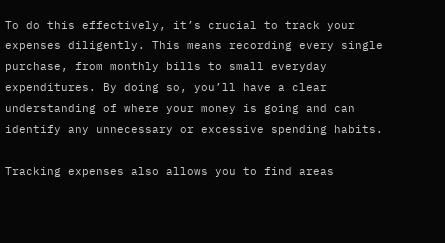To do this effectively, it’s crucial to track your expenses diligently. This means recording every single purchase, from monthly bills to small everyday expenditures. By doing so, you’ll have a clear understanding of where your money is going and can identify any unnecessary or excessive spending habits.

Tracking expenses also allows you to find areas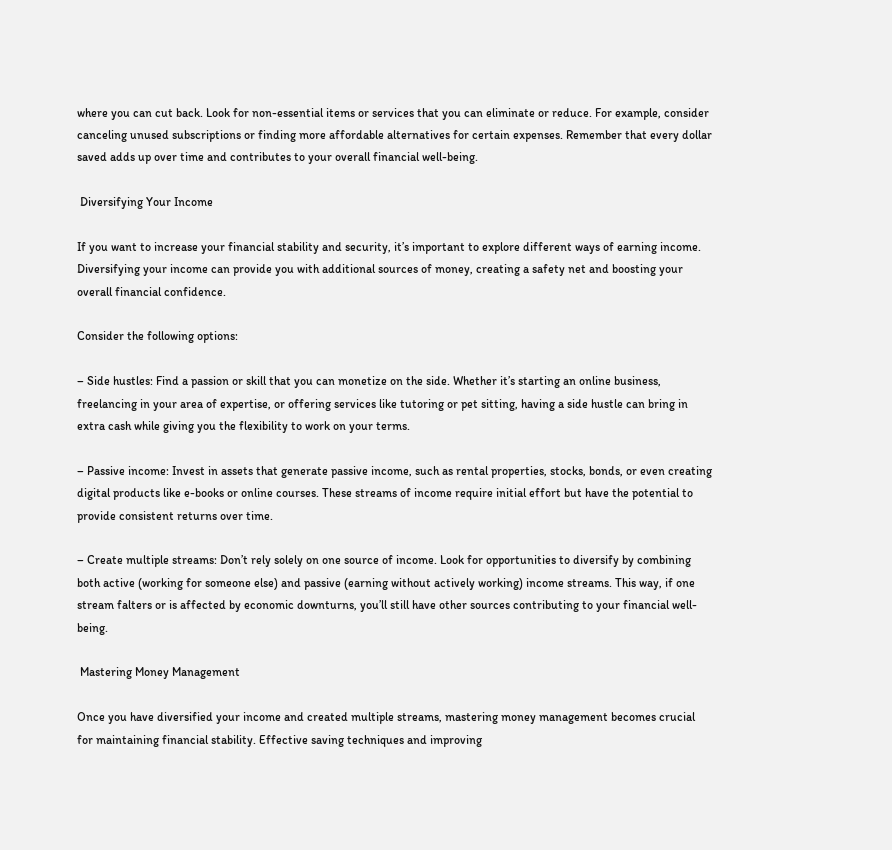where you can cut back. Look for non-essential items or services that you can eliminate or reduce. For example, consider canceling unused subscriptions or finding more affordable alternatives for certain expenses. Remember that every dollar saved adds up over time and contributes to your overall financial well-being.

 Diversifying Your Income

If you want to increase your financial stability and security, it’s important to explore different ways of earning income. Diversifying your income can provide you with additional sources of money, creating a safety net and boosting your overall financial confidence.

Consider the following options:

– Side hustles: Find a passion or skill that you can monetize on the side. Whether it’s starting an online business, freelancing in your area of expertise, or offering services like tutoring or pet sitting, having a side hustle can bring in extra cash while giving you the flexibility to work on your terms.

– Passive income: Invest in assets that generate passive income, such as rental properties, stocks, bonds, or even creating digital products like e-books or online courses. These streams of income require initial effort but have the potential to provide consistent returns over time.

– Create multiple streams: Don’t rely solely on one source of income. Look for opportunities to diversify by combining both active (working for someone else) and passive (earning without actively working) income streams. This way, if one stream falters or is affected by economic downturns, you’ll still have other sources contributing to your financial well-being.

 Mastering Money Management

Once you have diversified your income and created multiple streams, mastering money management becomes crucial for maintaining financial stability. Effective saving techniques and improving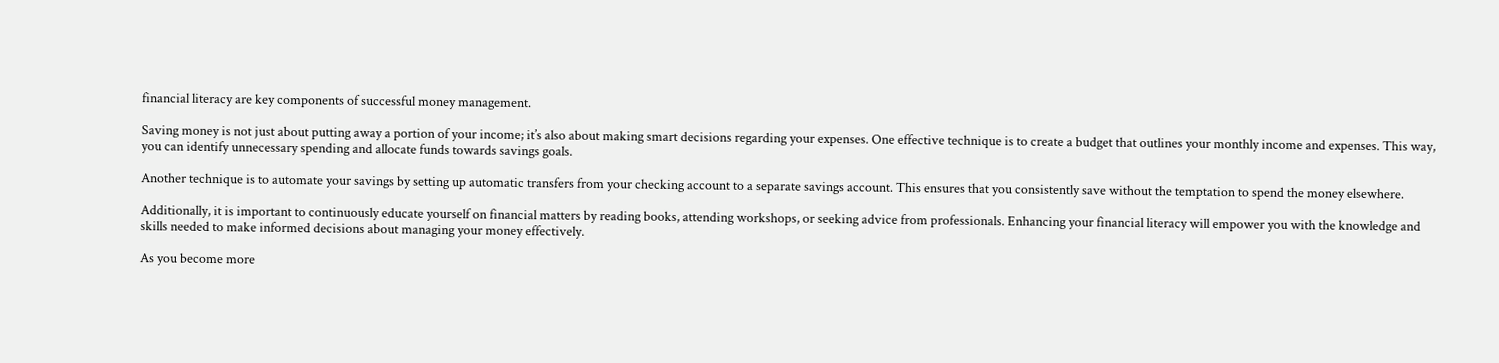financial literacy are key components of successful money management.

Saving money is not just about putting away a portion of your income; it’s also about making smart decisions regarding your expenses. One effective technique is to create a budget that outlines your monthly income and expenses. This way, you can identify unnecessary spending and allocate funds towards savings goals.

Another technique is to automate your savings by setting up automatic transfers from your checking account to a separate savings account. This ensures that you consistently save without the temptation to spend the money elsewhere.

Additionally, it is important to continuously educate yourself on financial matters by reading books, attending workshops, or seeking advice from professionals. Enhancing your financial literacy will empower you with the knowledge and skills needed to make informed decisions about managing your money effectively.

As you become more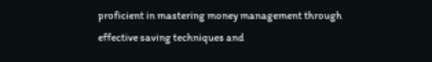proficient in mastering money management through effective saving techniques and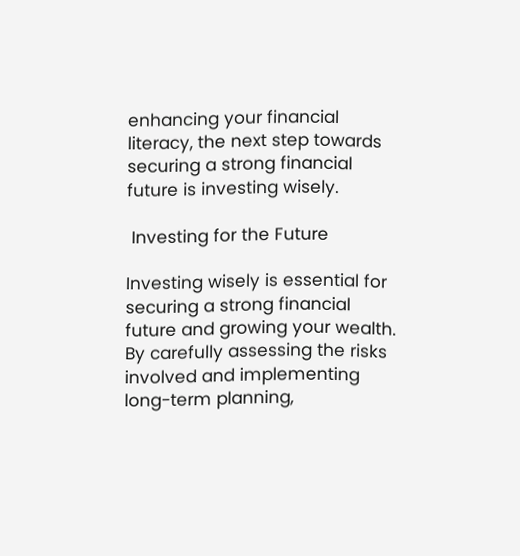enhancing your financial literacy, the next step towards securing a strong financial future is investing wisely.

 Investing for the Future

Investing wisely is essential for securing a strong financial future and growing your wealth. By carefully assessing the risks involved and implementing long-term planning,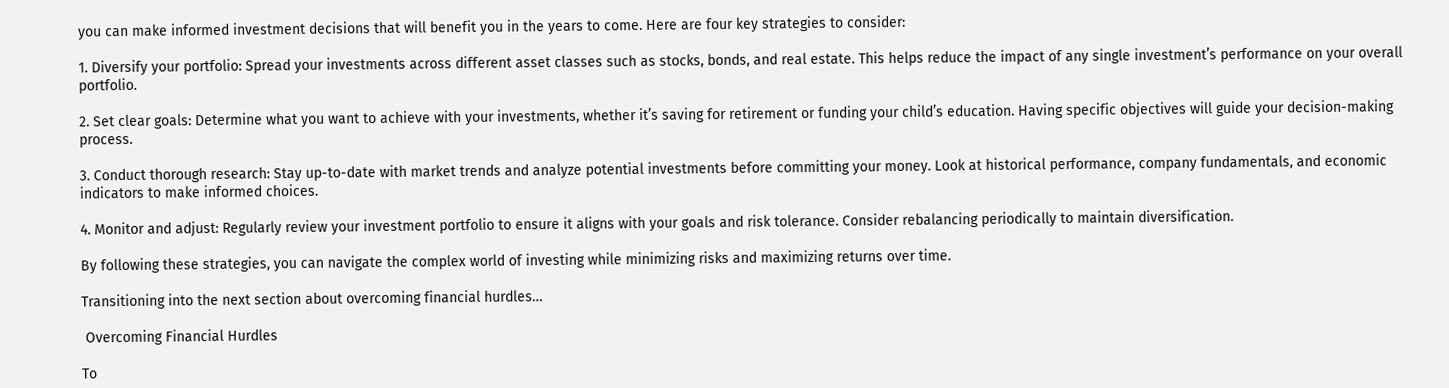you can make informed investment decisions that will benefit you in the years to come. Here are four key strategies to consider:

1. Diversify your portfolio: Spread your investments across different asset classes such as stocks, bonds, and real estate. This helps reduce the impact of any single investment’s performance on your overall portfolio.

2. Set clear goals: Determine what you want to achieve with your investments, whether it’s saving for retirement or funding your child’s education. Having specific objectives will guide your decision-making process.

3. Conduct thorough research: Stay up-to-date with market trends and analyze potential investments before committing your money. Look at historical performance, company fundamentals, and economic indicators to make informed choices.

4. Monitor and adjust: Regularly review your investment portfolio to ensure it aligns with your goals and risk tolerance. Consider rebalancing periodically to maintain diversification.

By following these strategies, you can navigate the complex world of investing while minimizing risks and maximizing returns over time.

Transitioning into the next section about overcoming financial hurdles…

 Overcoming Financial Hurdles

To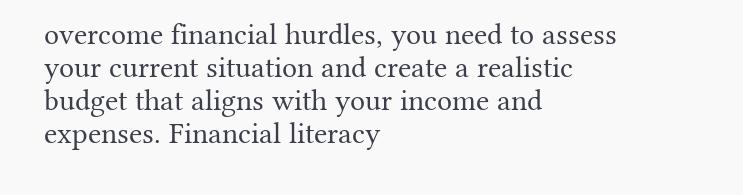overcome financial hurdles, you need to assess your current situation and create a realistic budget that aligns with your income and expenses. Financial literacy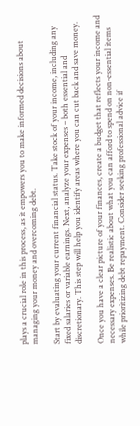plays a crucial role in this process, as it empowers you to make informed decisions about managing your money and overcoming debt.

Start by evaluating your current financial status. Take stock of your income, including any fixed salaries or variable earnings. Next, analyze your expenses – both essential and discretionary. This step will help you identify areas where you can cut back and save money.

Once you have a clear picture of your finances, create a budget that reflects your income and necessary expenses. Be realistic about what you can afford to spend on non-essential items while prioritizing debt repayment. Consider seeking professional advice if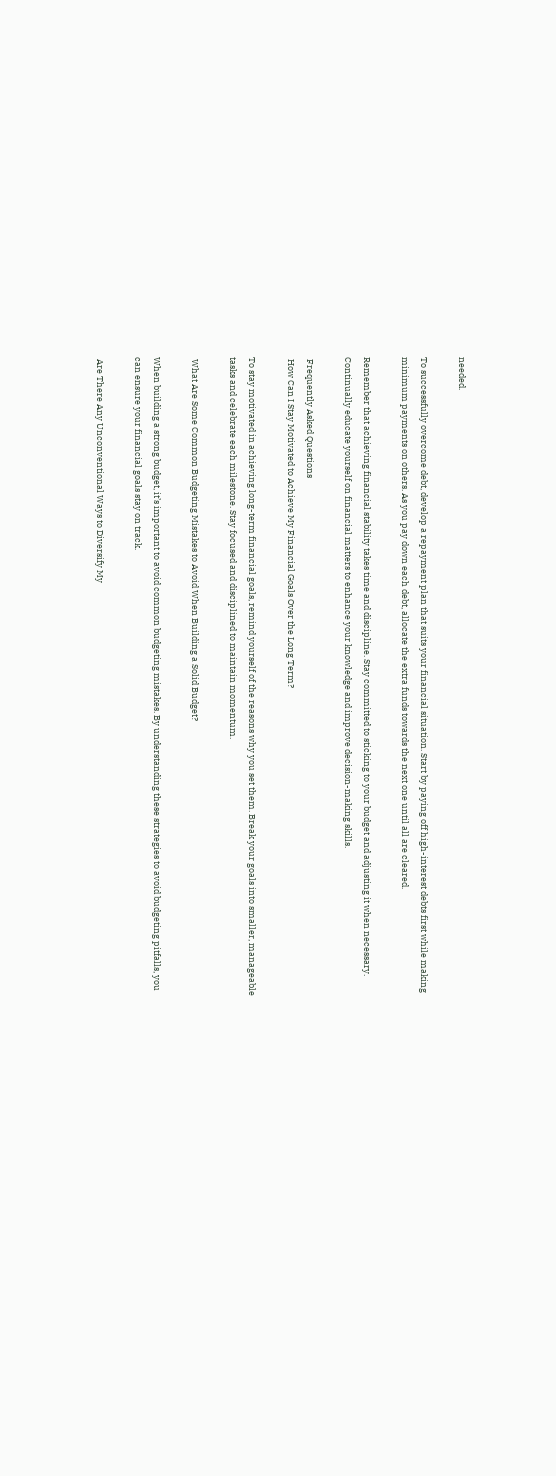needed.

To successfully overcome debt, develop a repayment plan that suits your financial situation. Start by paying off high-interest debts first while making minimum payments on others. As you pay down each debt, allocate the extra funds towards the next one until all are cleared.

Remember that achieving financial stability takes time and discipline. Stay committed to sticking to your budget and adjusting it when necessary. Continually educate yourself on financial matters to enhance your knowledge and improve decision-making skills.

 Frequently Asked Questions
 How Can I Stay Motivated to Achieve My Financial Goals Over the Long Term?

To stay motivated in achieving long-term financial goals, remind yourself of the reasons why you set them. Break your goals into smaller, manageable tasks and celebrate each milestone. Stay focused and disciplined to maintain momentum.

 What Are Some Common Budgeting Mistakes to Avoid When Building a Solid Budget?

When building a strong budget, it’s important to avoid common budgeting mistakes. By understanding these strategies to avoid budgeting pitfalls, you can ensure your financial goals stay on track.

 Are There Any Unconventional Ways to Diversify My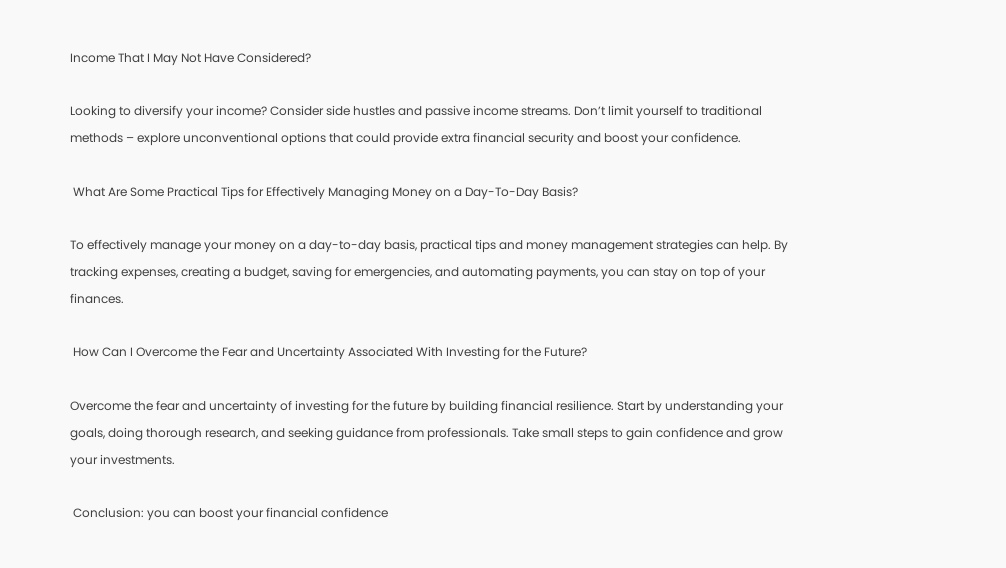Income That I May Not Have Considered?

Looking to diversify your income? Consider side hustles and passive income streams. Don’t limit yourself to traditional methods – explore unconventional options that could provide extra financial security and boost your confidence.

 What Are Some Practical Tips for Effectively Managing Money on a Day-To-Day Basis?

To effectively manage your money on a day-to-day basis, practical tips and money management strategies can help. By tracking expenses, creating a budget, saving for emergencies, and automating payments, you can stay on top of your finances.

 How Can I Overcome the Fear and Uncertainty Associated With Investing for the Future?

Overcome the fear and uncertainty of investing for the future by building financial resilience. Start by understanding your goals, doing thorough research, and seeking guidance from professionals. Take small steps to gain confidence and grow your investments.

 Conclusion: you can boost your financial confidence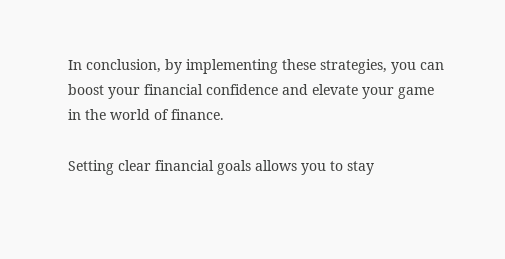In conclusion, by implementing these strategies, you can boost your financial confidence and elevate your game in the world of finance.

Setting clear financial goals allows you to stay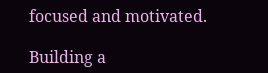focused and motivated.

Building a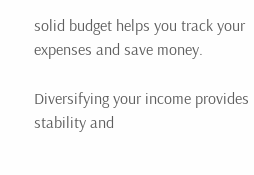solid budget helps you track your expenses and save money.

Diversifying your income provides stability and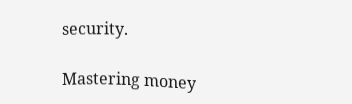security.

Mastering money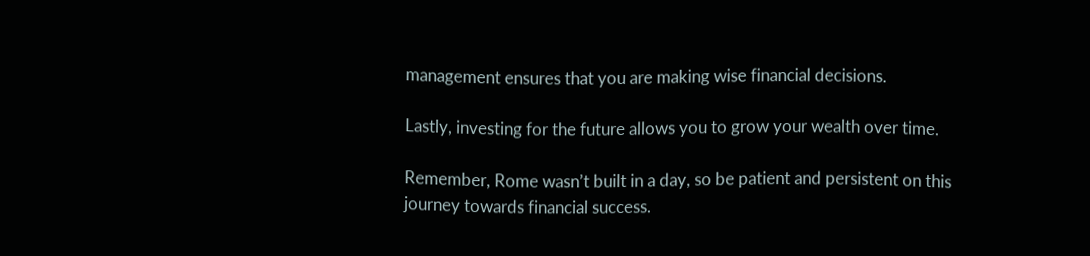management ensures that you are making wise financial decisions.

Lastly, investing for the future allows you to grow your wealth over time.

Remember, Rome wasn’t built in a day, so be patient and persistent on this journey towards financial success.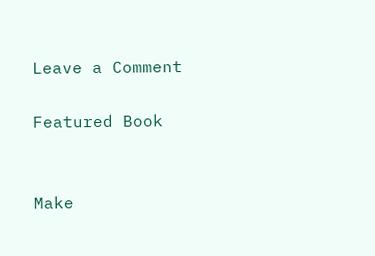Leave a Comment

Featured Book


Make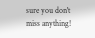sure you don't miss anything!